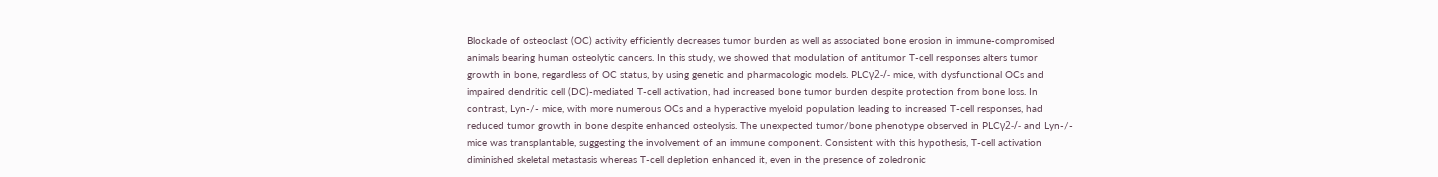Blockade of osteoclast (OC) activity efficiently decreases tumor burden as well as associated bone erosion in immune-compromised animals bearing human osteolytic cancers. In this study, we showed that modulation of antitumor T-cell responses alters tumor growth in bone, regardless of OC status, by using genetic and pharmacologic models. PLCγ2-/- mice, with dysfunctional OCs and impaired dendritic cell (DC)-mediated T-cell activation, had increased bone tumor burden despite protection from bone loss. In contrast, Lyn-/- mice, with more numerous OCs and a hyperactive myeloid population leading to increased T-cell responses, had reduced tumor growth in bone despite enhanced osteolysis. The unexpected tumor/bone phenotype observed in PLCγ2-/- and Lyn-/- mice was transplantable, suggesting the involvement of an immune component. Consistent with this hypothesis, T-cell activation diminished skeletal metastasis whereas T-cell depletion enhanced it, even in the presence of zoledronic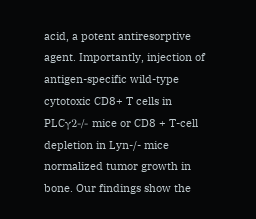acid, a potent antiresorptive agent. Importantly, injection of antigen-specific wild-type cytotoxic CD8+ T cells in PLCγ2-/- mice or CD8 + T-cell depletion in Lyn-/- mice normalized tumor growth in bone. Our findings show the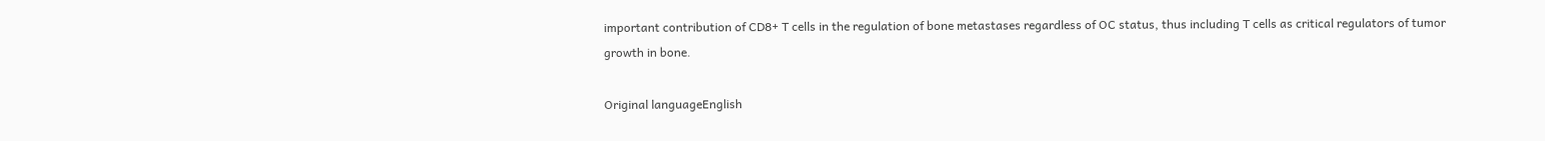important contribution of CD8+ T cells in the regulation of bone metastases regardless of OC status, thus including T cells as critical regulators of tumor growth in bone.

Original languageEnglish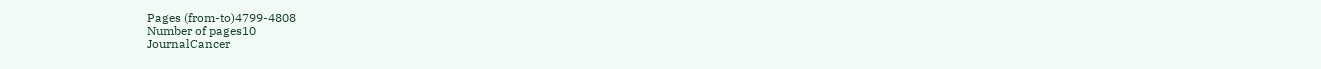Pages (from-to)4799-4808
Number of pages10
JournalCancer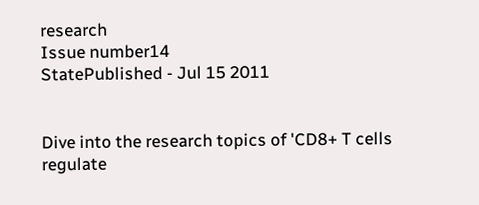research
Issue number14
StatePublished - Jul 15 2011


Dive into the research topics of 'CD8+ T cells regulate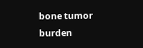bone tumor burden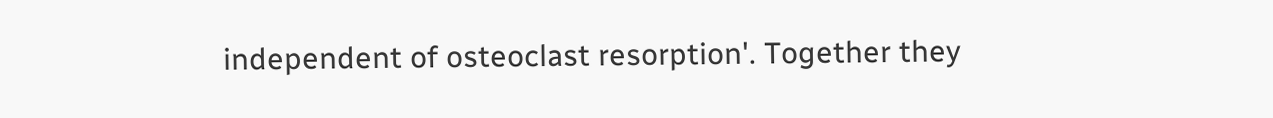independent of osteoclast resorption'. Together they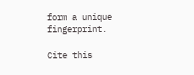form a unique fingerprint.

Cite this